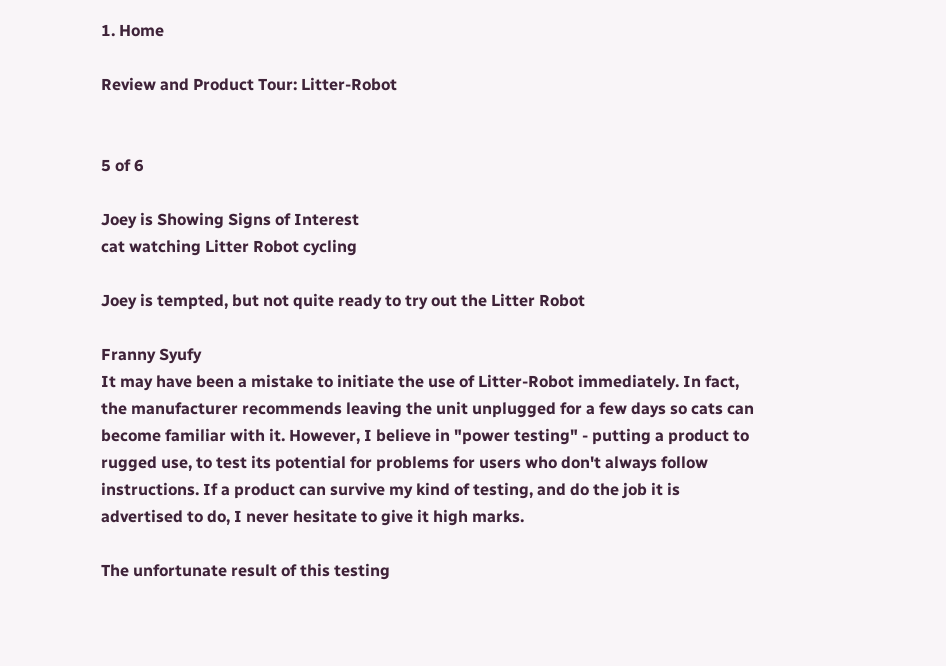1. Home

Review and Product Tour: Litter-Robot


5 of 6

Joey is Showing Signs of Interest
cat watching Litter Robot cycling

Joey is tempted, but not quite ready to try out the Litter Robot

Franny Syufy
It may have been a mistake to initiate the use of Litter-Robot immediately. In fact, the manufacturer recommends leaving the unit unplugged for a few days so cats can become familiar with it. However, I believe in "power testing" - putting a product to rugged use, to test its potential for problems for users who don't always follow instructions. If a product can survive my kind of testing, and do the job it is advertised to do, I never hesitate to give it high marks.

The unfortunate result of this testing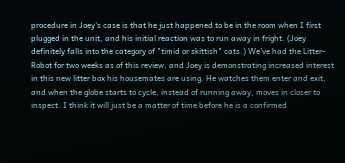procedure in Joey's case is that he just happened to be in the room when I first plugged in the unit, and his initial reaction was to run away in fright. (Joey definitely falls into the category of "timid or skittish" cats.) We've had the Litter-Robot for two weeks as of this review, and Joey is demonstrating increased interest in this new litter box his housemates are using. He watches them enter and exit, and when the globe starts to cycle, instead of running away, moves in closer to inspect. I think it will just be a matter of time before he is a confirmed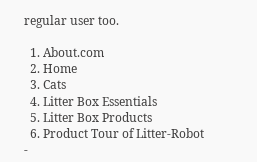regular user too.

  1. About.com
  2. Home
  3. Cats
  4. Litter Box Essentials
  5. Litter Box Products
  6. Product Tour of Litter-Robot -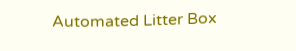Automated Litter Box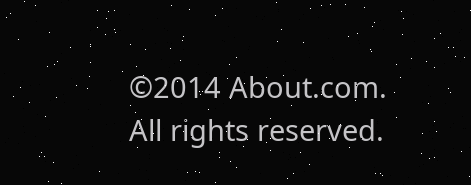©2014 About.com. All rights reserved.